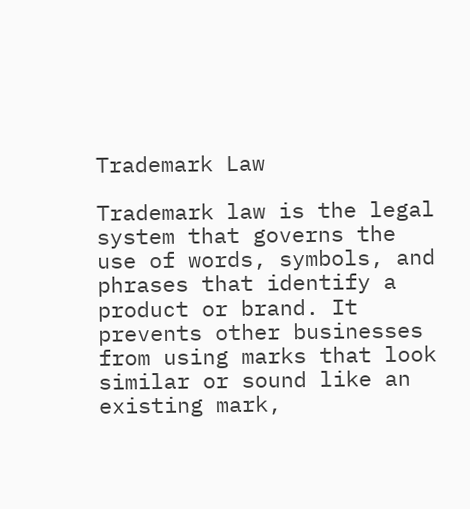Trademark Law

Trademark law is the legal system that governs the use of words, symbols, and phrases that identify a product or brand. It prevents other businesses from using marks that look similar or sound like an existing mark,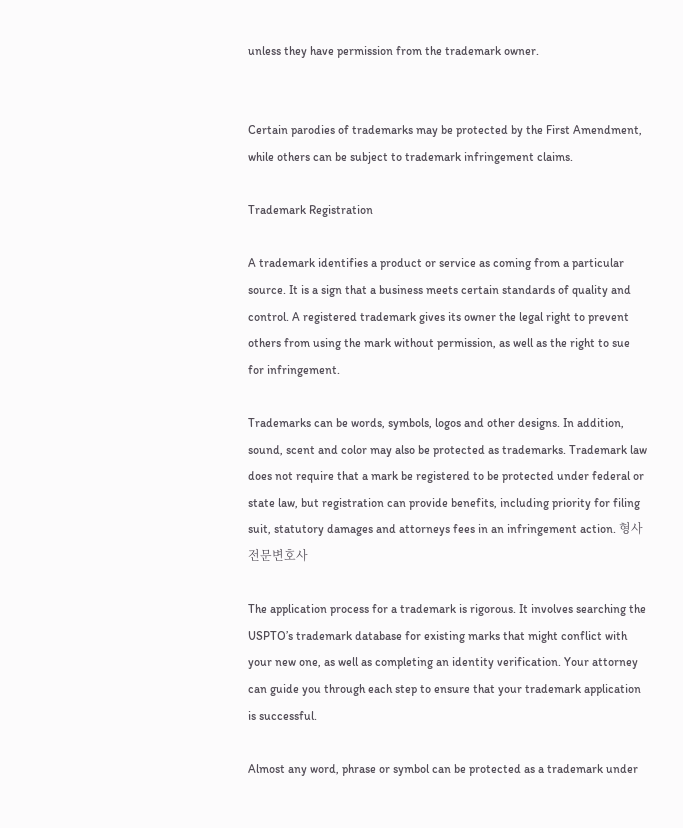unless they have permission from the trademark owner.


Certain parodies of trademarks may be protected by the First Amendment, while others can be subject to trademark infringement claims.

Trademark Registration

A trademark identifies a product or service as coming from a particular source. It is a sign that a business meets certain standards of quality and control. A registered trademark gives its owner the legal right to prevent others from using the mark without permission, as well as the right to sue for infringement.

Trademarks can be words, symbols, logos and other designs. In addition, sound, scent and color may also be protected as trademarks. Trademark law does not require that a mark be registered to be protected under federal or state law, but registration can provide benefits, including priority for filing suit, statutory damages and attorneys fees in an infringement action. 형사전문변호사

The application process for a trademark is rigorous. It involves searching the USPTO’s trademark database for existing marks that might conflict with your new one, as well as completing an identity verification. Your attorney can guide you through each step to ensure that your trademark application is successful.

Almost any word, phrase or symbol can be protected as a trademark under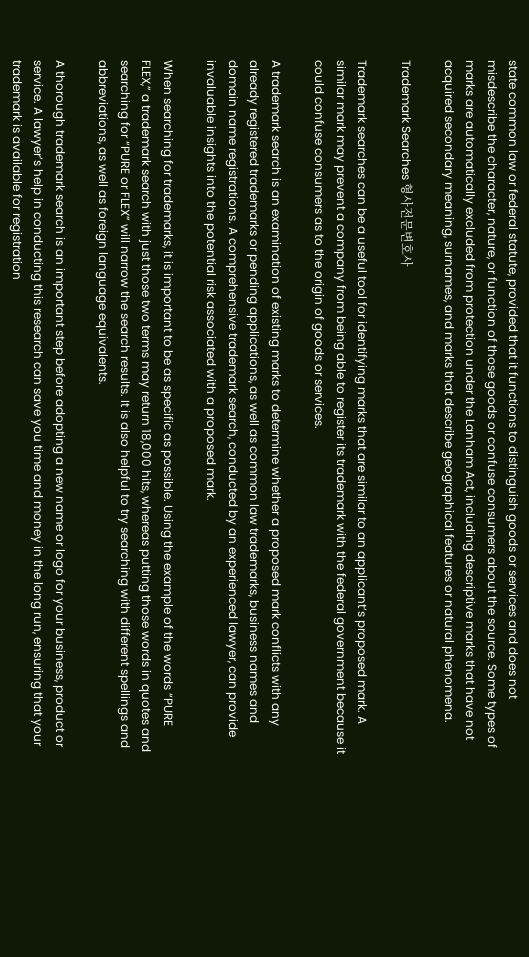state common law or federal statute, provided that it functions to distinguish goods or services and does not misdescribe the character, nature, or function of those goods or confuse consumers about the source. Some types of marks are automatically excluded from protection under the Lanham Act, including descriptive marks that have not acquired secondary meaning, surnames, and marks that describe geographical features or natural phenomena.

Trademark Searches 형사전문변호사

Trademark searches can be a useful tool for identifying marks that are similar to an applicant’s proposed mark. A similar mark may prevent a company from being able to register its trademark with the federal government because it could confuse consumers as to the origin of goods or services.

A trademark search is an examination of existing marks to determine whether a proposed mark conflicts with any already registered trademarks or pending applications, as well as common law trademarks, business names and domain name registrations. A comprehensive trademark search, conducted by an experienced lawyer, can provide invaluable insights into the potential risk associated with a proposed mark.

When searching for trademarks, it is important to be as specific as possible. Using the example of the words “PURE FLEX,” a trademark search with just those two terms may return 18,000 hits, whereas putting those words in quotes and searching for “PURE or FLEX” will narrow the search results. It is also helpful to try searching with different spellings and abbreviations, as well as foreign language equivalents.

A thorough trademark search is an important step before adopting a new name or logo for your business, product or service. A lawyer’s help in conducting this research can save you time and money in the long run, ensuring that your trademark is available for registration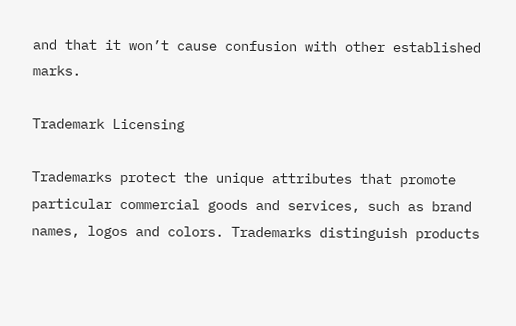and that it won’t cause confusion with other established marks.

Trademark Licensing

Trademarks protect the unique attributes that promote particular commercial goods and services, such as brand names, logos and colors. Trademarks distinguish products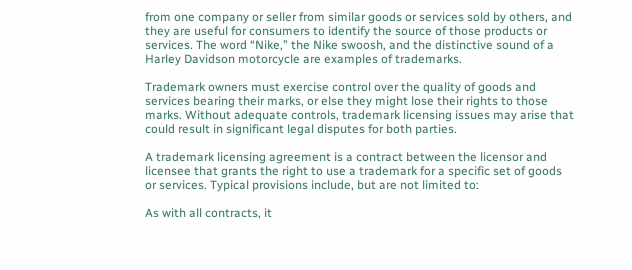from one company or seller from similar goods or services sold by others, and they are useful for consumers to identify the source of those products or services. The word “Nike,” the Nike swoosh, and the distinctive sound of a Harley Davidson motorcycle are examples of trademarks.

Trademark owners must exercise control over the quality of goods and services bearing their marks, or else they might lose their rights to those marks. Without adequate controls, trademark licensing issues may arise that could result in significant legal disputes for both parties.

A trademark licensing agreement is a contract between the licensor and licensee that grants the right to use a trademark for a specific set of goods or services. Typical provisions include, but are not limited to:

As with all contracts, it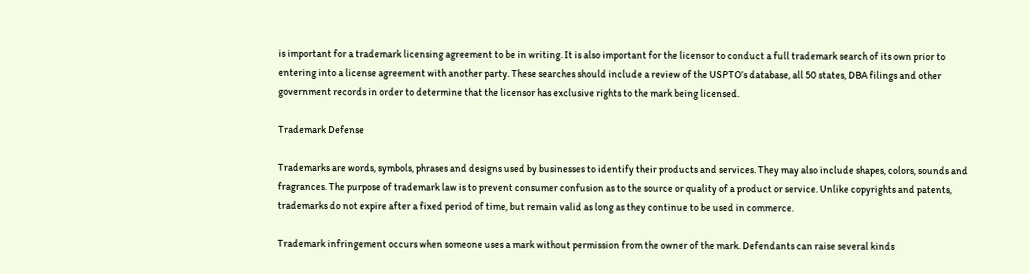is important for a trademark licensing agreement to be in writing. It is also important for the licensor to conduct a full trademark search of its own prior to entering into a license agreement with another party. These searches should include a review of the USPTO’s database, all 50 states, DBA filings and other government records in order to determine that the licensor has exclusive rights to the mark being licensed.

Trademark Defense

Trademarks are words, symbols, phrases and designs used by businesses to identify their products and services. They may also include shapes, colors, sounds and fragrances. The purpose of trademark law is to prevent consumer confusion as to the source or quality of a product or service. Unlike copyrights and patents, trademarks do not expire after a fixed period of time, but remain valid as long as they continue to be used in commerce.

Trademark infringement occurs when someone uses a mark without permission from the owner of the mark. Defendants can raise several kinds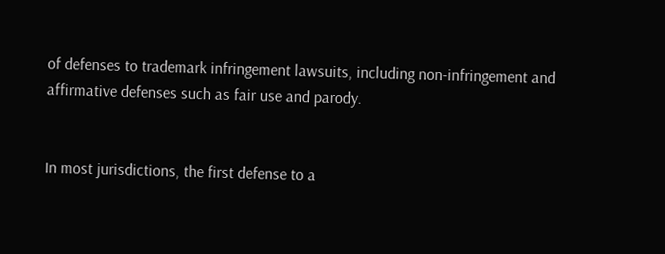of defenses to trademark infringement lawsuits, including non-infringement and affirmative defenses such as fair use and parody.


In most jurisdictions, the first defense to a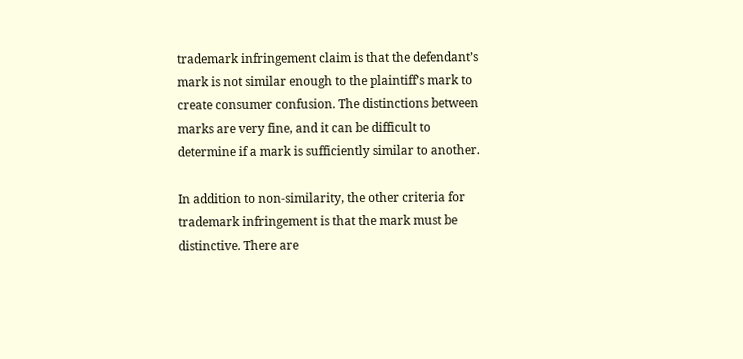trademark infringement claim is that the defendant’s mark is not similar enough to the plaintiff’s mark to create consumer confusion. The distinctions between marks are very fine, and it can be difficult to determine if a mark is sufficiently similar to another.

In addition to non-similarity, the other criteria for trademark infringement is that the mark must be distinctive. There are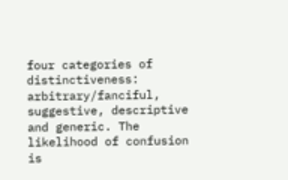four categories of distinctiveness: arbitrary/fanciful, suggestive, descriptive and generic. The likelihood of confusion is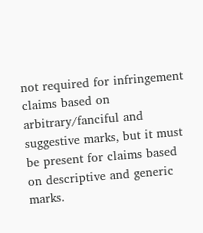not required for infringement claims based on arbitrary/fanciful and suggestive marks, but it must be present for claims based on descriptive and generic marks.